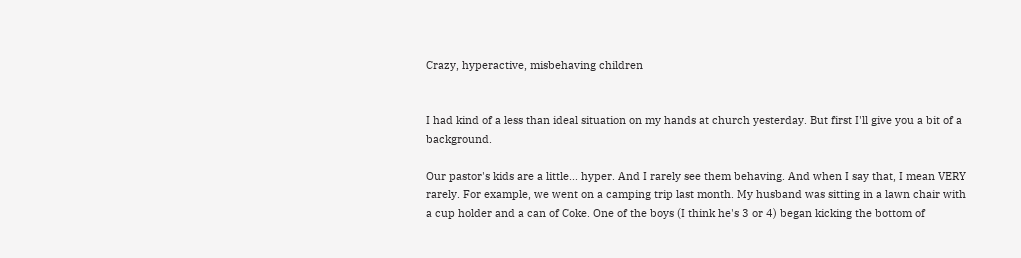Crazy, hyperactive, misbehaving children


I had kind of a less than ideal situation on my hands at church yesterday. But first I'll give you a bit of a background.

Our pastor's kids are a little... hyper. And I rarely see them behaving. And when I say that, I mean VERY rarely. For example, we went on a camping trip last month. My husband was sitting in a lawn chair with a cup holder and a can of Coke. One of the boys (I think he's 3 or 4) began kicking the bottom of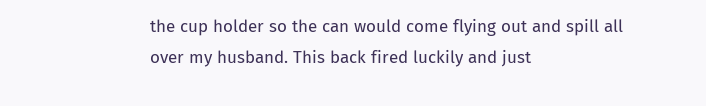the cup holder so the can would come flying out and spill all over my husband. This back fired luckily and just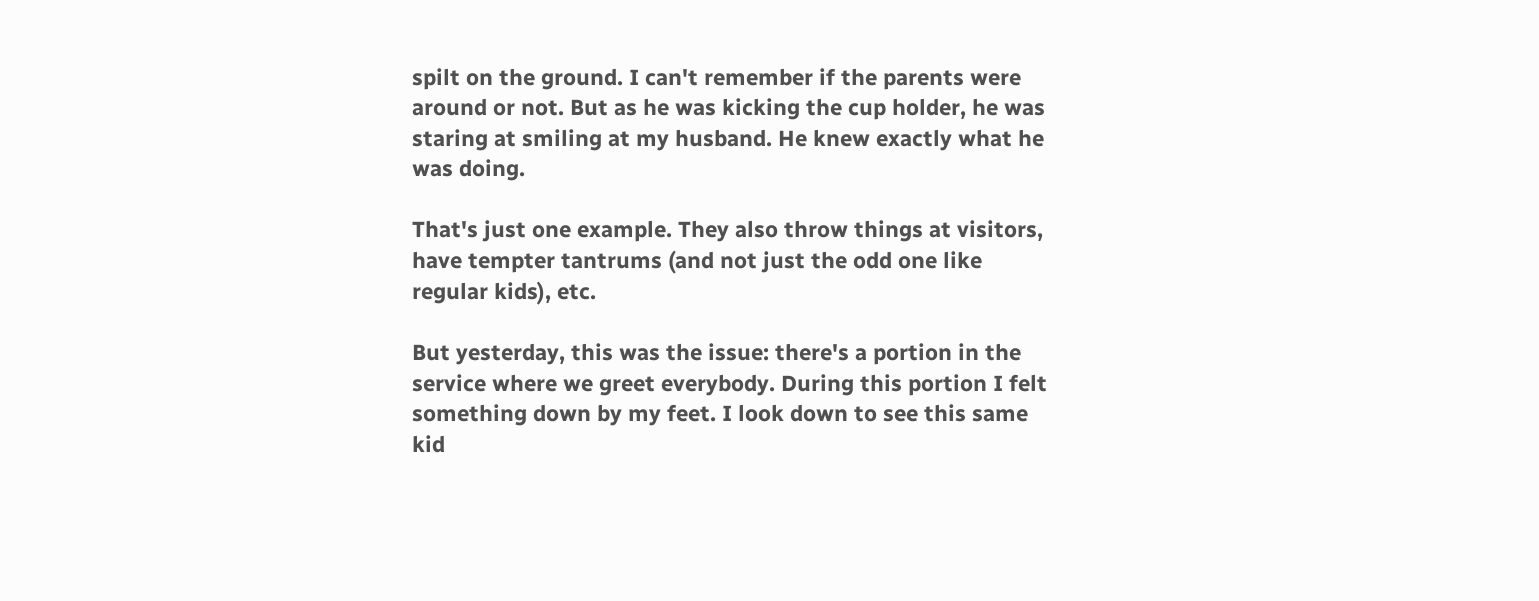spilt on the ground. I can't remember if the parents were around or not. But as he was kicking the cup holder, he was staring at smiling at my husband. He knew exactly what he was doing.

That's just one example. They also throw things at visitors, have tempter tantrums (and not just the odd one like regular kids), etc.

But yesterday, this was the issue: there's a portion in the service where we greet everybody. During this portion I felt something down by my feet. I look down to see this same kid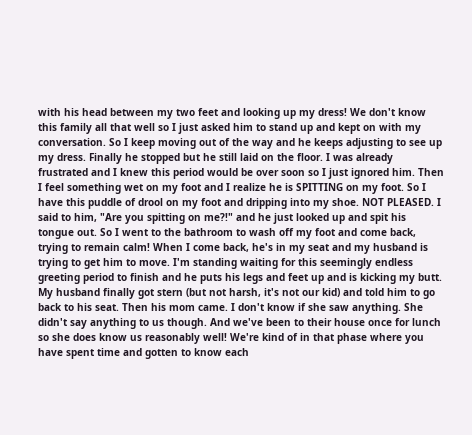with his head between my two feet and looking up my dress! We don't know this family all that well so I just asked him to stand up and kept on with my conversation. So I keep moving out of the way and he keeps adjusting to see up my dress. Finally he stopped but he still laid on the floor. I was already frustrated and I knew this period would be over soon so I just ignored him. Then I feel something wet on my foot and I realize he is SPITTING on my foot. So I have this puddle of drool on my foot and dripping into my shoe. NOT PLEASED. I said to him, "Are you spitting on me?!" and he just looked up and spit his tongue out. So I went to the bathroom to wash off my foot and come back, trying to remain calm! When I come back, he's in my seat and my husband is trying to get him to move. I'm standing waiting for this seemingly endless greeting period to finish and he puts his legs and feet up and is kicking my butt. My husband finally got stern (but not harsh, it's not our kid) and told him to go back to his seat. Then his mom came. I don't know if she saw anything. She didn't say anything to us though. And we've been to their house once for lunch so she does know us reasonably well! We're kind of in that phase where you have spent time and gotten to know each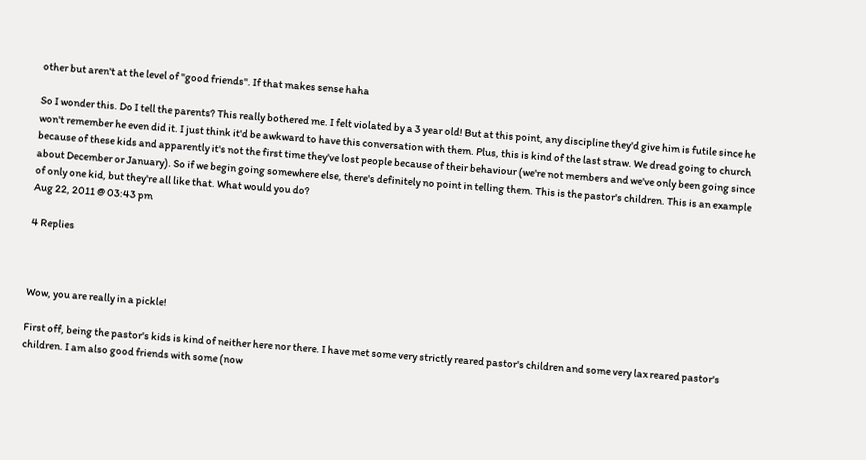other but aren't at the level of "good friends". If that makes sense haha

So I wonder this. Do I tell the parents? This really bothered me. I felt violated by a 3 year old! But at this point, any discipline they'd give him is futile since he won't remember he even did it. I just think it'd be awkward to have this conversation with them. Plus, this is kind of the last straw. We dread going to church because of these kids and apparently it's not the first time they've lost people because of their behaviour (we're not members and we've only been going since about December or January). So if we begin going somewhere else, there's definitely no point in telling them. This is the pastor's children. This is an example of only one kid, but they're all like that. What would you do?
Aug 22, 2011 @ 03:43 pm

4 Replies



Wow, you are really in a pickle!

First off, being the pastor's kids is kind of neither here nor there. I have met some very strictly reared pastor's children and some very lax reared pastor's children. I am also good friends with some (now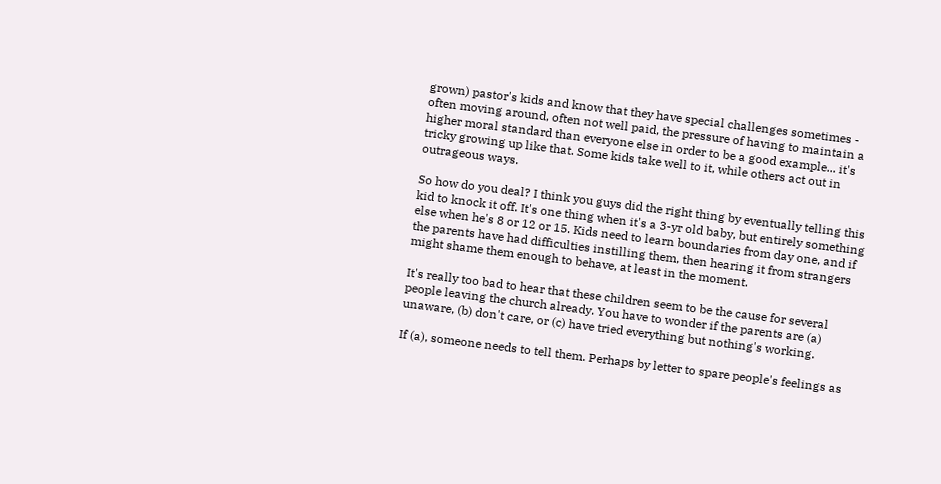grown) pastor's kids and know that they have special challenges sometimes - often moving around, often not well paid, the pressure of having to maintain a higher moral standard than everyone else in order to be a good example... it's tricky growing up like that. Some kids take well to it, while others act out in outrageous ways.

So how do you deal? I think you guys did the right thing by eventually telling this kid to knock it off. It's one thing when it's a 3-yr old baby, but entirely something else when he's 8 or 12 or 15. Kids need to learn boundaries from day one, and if the parents have had difficulties instilling them, then hearing it from strangers might shame them enough to behave, at least in the moment.

It's really too bad to hear that these children seem to be the cause for several people leaving the church already. You have to wonder if the parents are (a) unaware, (b) don't care, or (c) have tried everything but nothing's working.

If (a), someone needs to tell them. Perhaps by letter to spare people's feelings as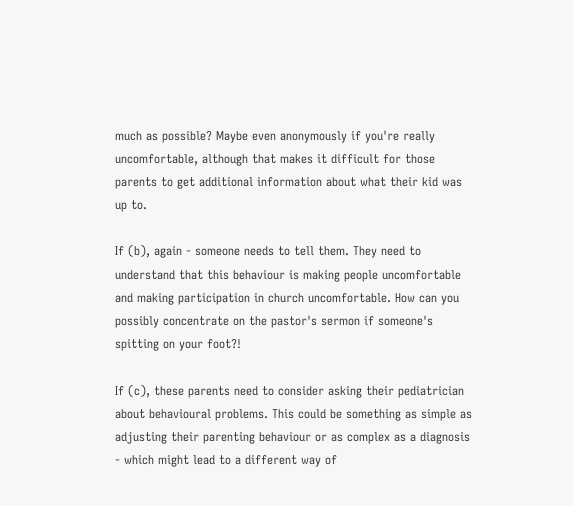much as possible? Maybe even anonymously if you're really uncomfortable, although that makes it difficult for those parents to get additional information about what their kid was up to.

If (b), again - someone needs to tell them. They need to understand that this behaviour is making people uncomfortable and making participation in church uncomfortable. How can you possibly concentrate on the pastor's sermon if someone's spitting on your foot?!

If (c), these parents need to consider asking their pediatrician about behavioural problems. This could be something as simple as adjusting their parenting behaviour or as complex as a diagnosis - which might lead to a different way of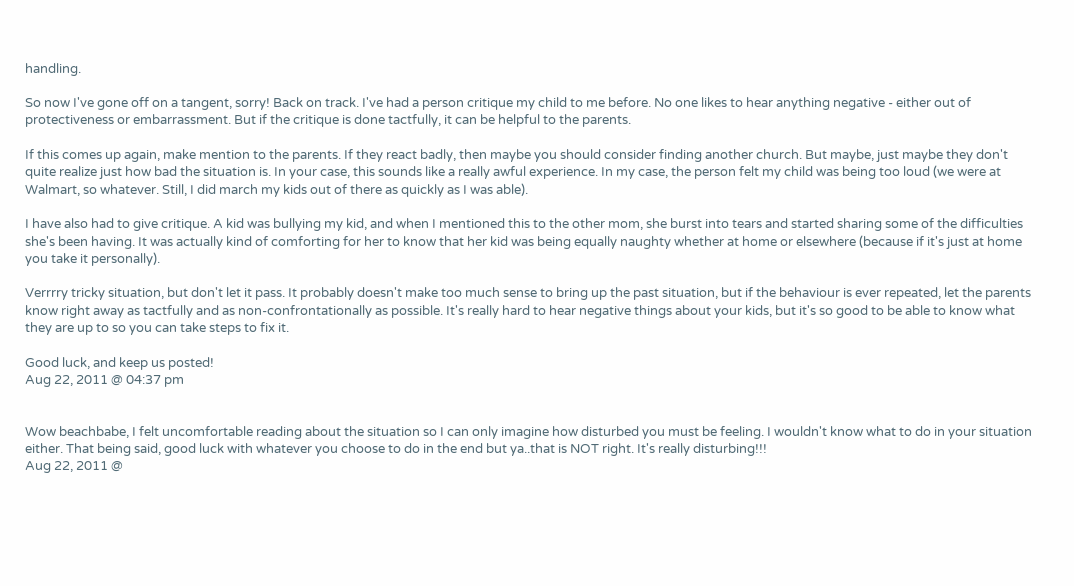handling.

So now I've gone off on a tangent, sorry! Back on track. I've had a person critique my child to me before. No one likes to hear anything negative - either out of protectiveness or embarrassment. But if the critique is done tactfully, it can be helpful to the parents.

If this comes up again, make mention to the parents. If they react badly, then maybe you should consider finding another church. But maybe, just maybe they don't quite realize just how bad the situation is. In your case, this sounds like a really awful experience. In my case, the person felt my child was being too loud (we were at Walmart, so whatever. Still, I did march my kids out of there as quickly as I was able).

I have also had to give critique. A kid was bullying my kid, and when I mentioned this to the other mom, she burst into tears and started sharing some of the difficulties she's been having. It was actually kind of comforting for her to know that her kid was being equally naughty whether at home or elsewhere (because if it's just at home you take it personally).

Verrrry tricky situation, but don't let it pass. It probably doesn't make too much sense to bring up the past situation, but if the behaviour is ever repeated, let the parents know right away as tactfully and as non-confrontationally as possible. It's really hard to hear negative things about your kids, but it's so good to be able to know what they are up to so you can take steps to fix it.

Good luck, and keep us posted!
Aug 22, 2011 @ 04:37 pm


Wow beachbabe, I felt uncomfortable reading about the situation so I can only imagine how disturbed you must be feeling. I wouldn't know what to do in your situation either. That being said, good luck with whatever you choose to do in the end but ya..that is NOT right. It's really disturbing!!!
Aug 22, 2011 @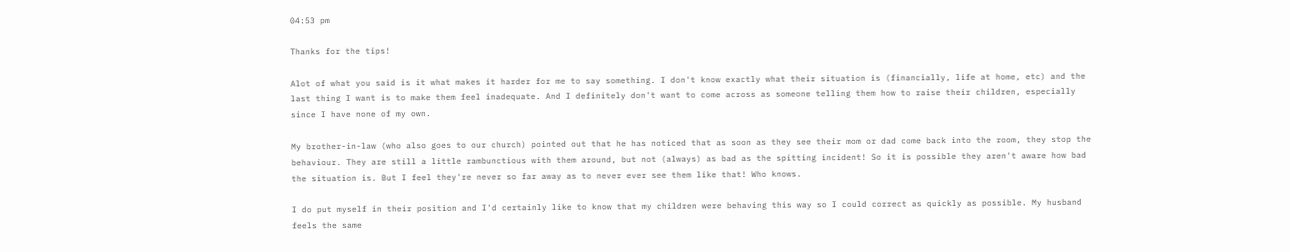04:53 pm

Thanks for the tips!

Alot of what you said is it what makes it harder for me to say something. I don't know exactly what their situation is (financially, life at home, etc) and the last thing I want is to make them feel inadequate. And I definitely don't want to come across as someone telling them how to raise their children, especially since I have none of my own.

My brother-in-law (who also goes to our church) pointed out that he has noticed that as soon as they see their mom or dad come back into the room, they stop the behaviour. They are still a little rambunctious with them around, but not (always) as bad as the spitting incident! So it is possible they aren't aware how bad the situation is. But I feel they're never so far away as to never ever see them like that! Who knows.

I do put myself in their position and I'd certainly like to know that my children were behaving this way so I could correct as quickly as possible. My husband feels the same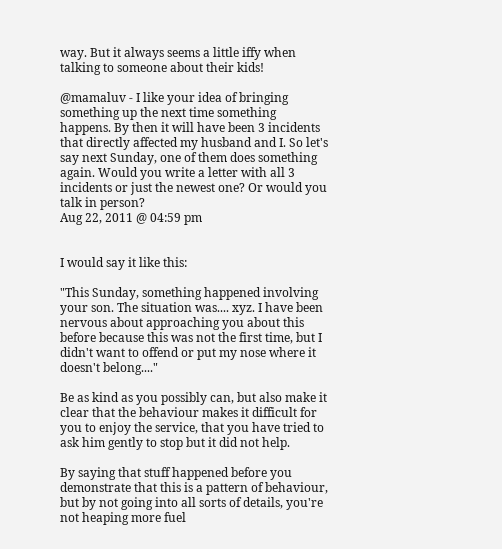way. But it always seems a little iffy when talking to someone about their kids!

@mamaluv - I like your idea of bringing something up the next time something happens. By then it will have been 3 incidents that directly affected my husband and I. So let's say next Sunday, one of them does something again. Would you write a letter with all 3 incidents or just the newest one? Or would you talk in person?
Aug 22, 2011 @ 04:59 pm


I would say it like this:

"This Sunday, something happened involving your son. The situation was.... xyz. I have been nervous about approaching you about this before because this was not the first time, but I didn't want to offend or put my nose where it doesn't belong...."

Be as kind as you possibly can, but also make it clear that the behaviour makes it difficult for you to enjoy the service, that you have tried to ask him gently to stop but it did not help.

By saying that stuff happened before you demonstrate that this is a pattern of behaviour, but by not going into all sorts of details, you're not heaping more fuel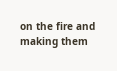on the fire and making them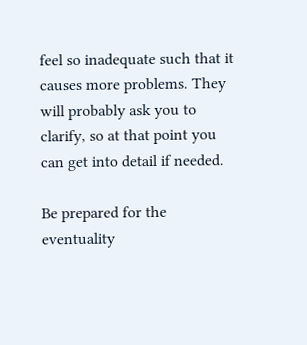feel so inadequate such that it causes more problems. They will probably ask you to clarify, so at that point you can get into detail if needed.

Be prepared for the eventuality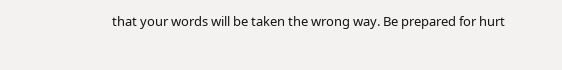that your words will be taken the wrong way. Be prepared for hurt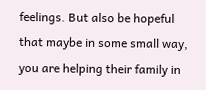feelings. But also be hopeful that maybe in some small way, you are helping their family in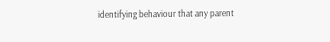identifying behaviour that any parent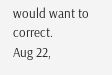would want to correct.
Aug 22,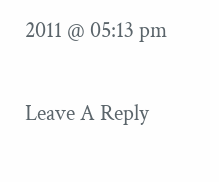2011 @ 05:13 pm

Leave A Reply